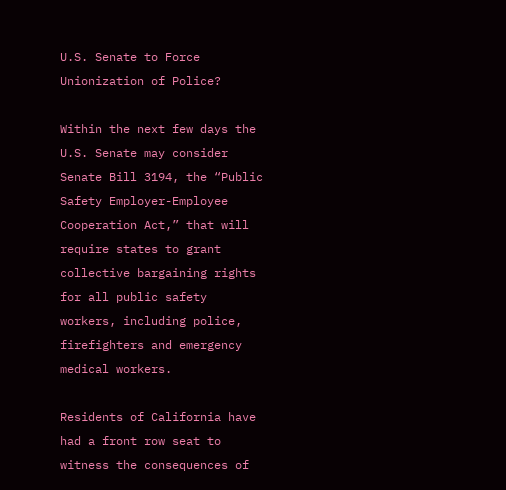U.S. Senate to Force Unionization of Police?

Within the next few days the U.S. Senate may consider Senate Bill 3194, the “Public Safety Employer-Employee Cooperation Act,” that will require states to grant collective bargaining rights for all public safety workers, including police, firefighters and emergency medical workers.

Residents of California have had a front row seat to witness the consequences of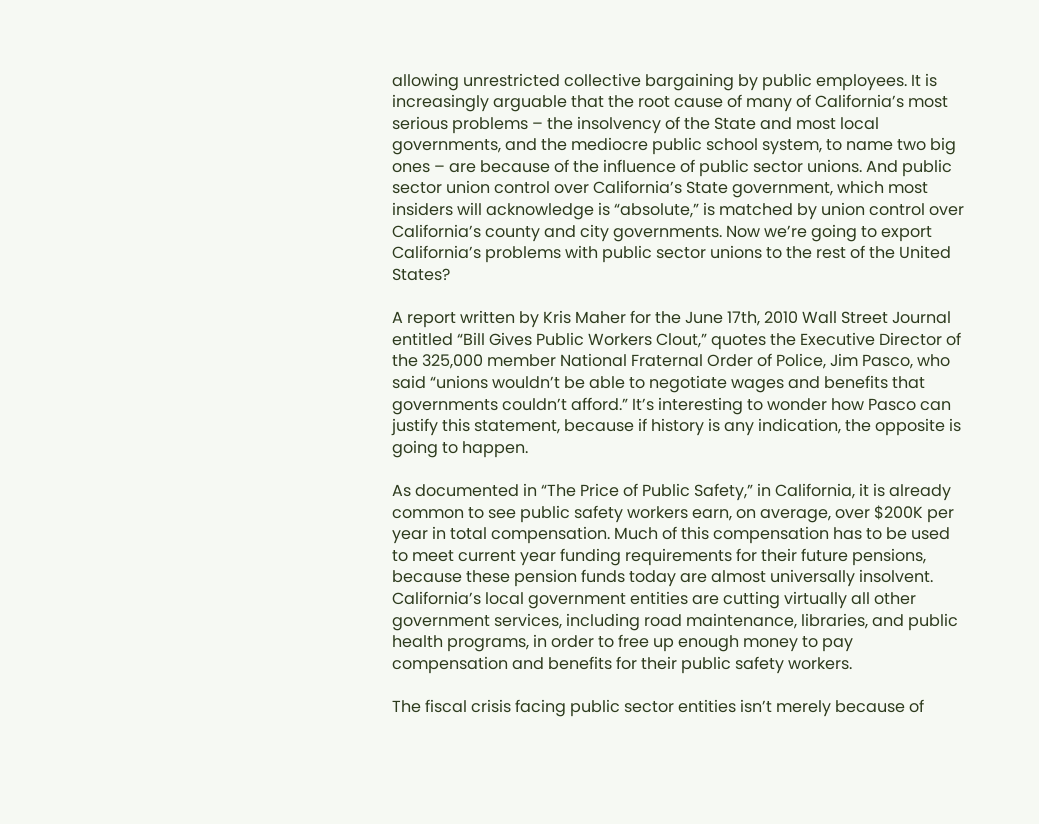allowing unrestricted collective bargaining by public employees. It is increasingly arguable that the root cause of many of California’s most serious problems – the insolvency of the State and most local governments, and the mediocre public school system, to name two big ones – are because of the influence of public sector unions. And public sector union control over California’s State government, which most insiders will acknowledge is “absolute,” is matched by union control over California’s county and city governments. Now we’re going to export California’s problems with public sector unions to the rest of the United States?

A report written by Kris Maher for the June 17th, 2010 Wall Street Journal entitled “Bill Gives Public Workers Clout,” quotes the Executive Director of the 325,000 member National Fraternal Order of Police, Jim Pasco, who said “unions wouldn’t be able to negotiate wages and benefits that governments couldn’t afford.” It’s interesting to wonder how Pasco can justify this statement, because if history is any indication, the opposite is going to happen.

As documented in “The Price of Public Safety,” in California, it is already common to see public safety workers earn, on average, over $200K per year in total compensation. Much of this compensation has to be used to meet current year funding requirements for their future pensions, because these pension funds today are almost universally insolvent. California’s local government entities are cutting virtually all other government services, including road maintenance, libraries, and public health programs, in order to free up enough money to pay compensation and benefits for their public safety workers.

The fiscal crisis facing public sector entities isn’t merely because of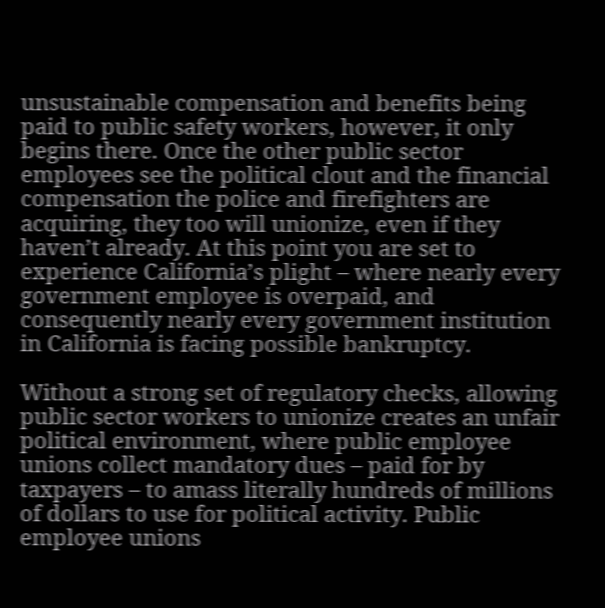unsustainable compensation and benefits being paid to public safety workers, however, it only begins there. Once the other public sector employees see the political clout and the financial compensation the police and firefighters are acquiring, they too will unionize, even if they haven’t already. At this point you are set to experience California’s plight – where nearly every government employee is overpaid, and consequently nearly every government institution in California is facing possible bankruptcy.

Without a strong set of regulatory checks, allowing public sector workers to unionize creates an unfair political environment, where public employee unions collect mandatory dues – paid for by taxpayers – to amass literally hundreds of millions of dollars to use for political activity. Public employee unions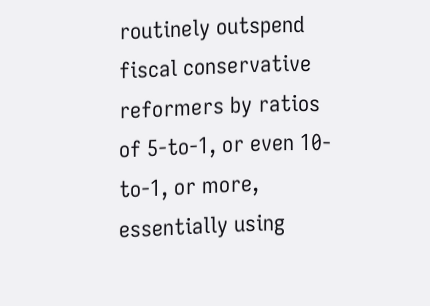routinely outspend fiscal conservative reformers by ratios of 5-to-1, or even 10-to-1, or more, essentially using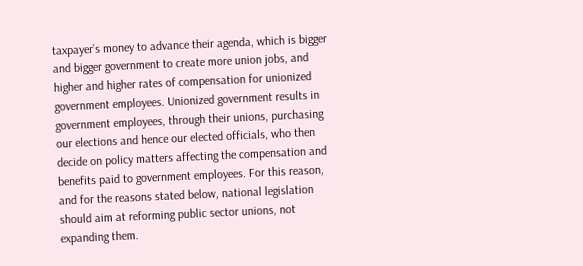taxpayer’s money to advance their agenda, which is bigger and bigger government to create more union jobs, and higher and higher rates of compensation for unionized government employees. Unionized government results in government employees, through their unions, purchasing our elections and hence our elected officials, who then decide on policy matters affecting the compensation and benefits paid to government employees. For this reason, and for the reasons stated below, national legislation should aim at reforming public sector unions, not expanding them.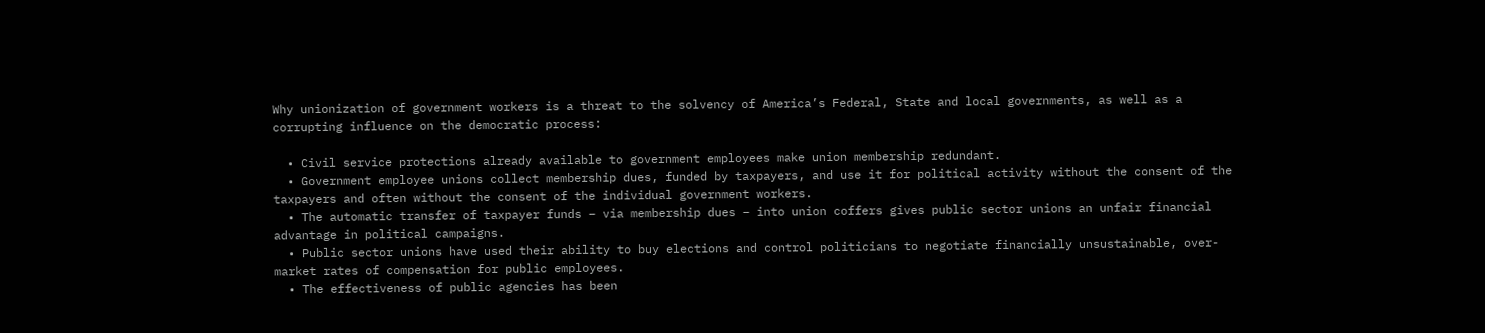Why unionization of government workers is a threat to the solvency of America’s Federal, State and local governments, as well as a corrupting influence on the democratic process:

  • Civil service protections already available to government employees make union membership redundant.
  • Government employee unions collect membership dues, funded by taxpayers, and use it for political activity without the consent of the taxpayers and often without the consent of the individual government workers.
  • The automatic transfer of taxpayer funds – via membership dues – into union coffers gives public sector unions an unfair financial advantage in political campaigns.
  • Public sector unions have used their ability to buy elections and control politicians to negotiate financially unsustainable, over-market rates of compensation for public employees.
  • The effectiveness of public agencies has been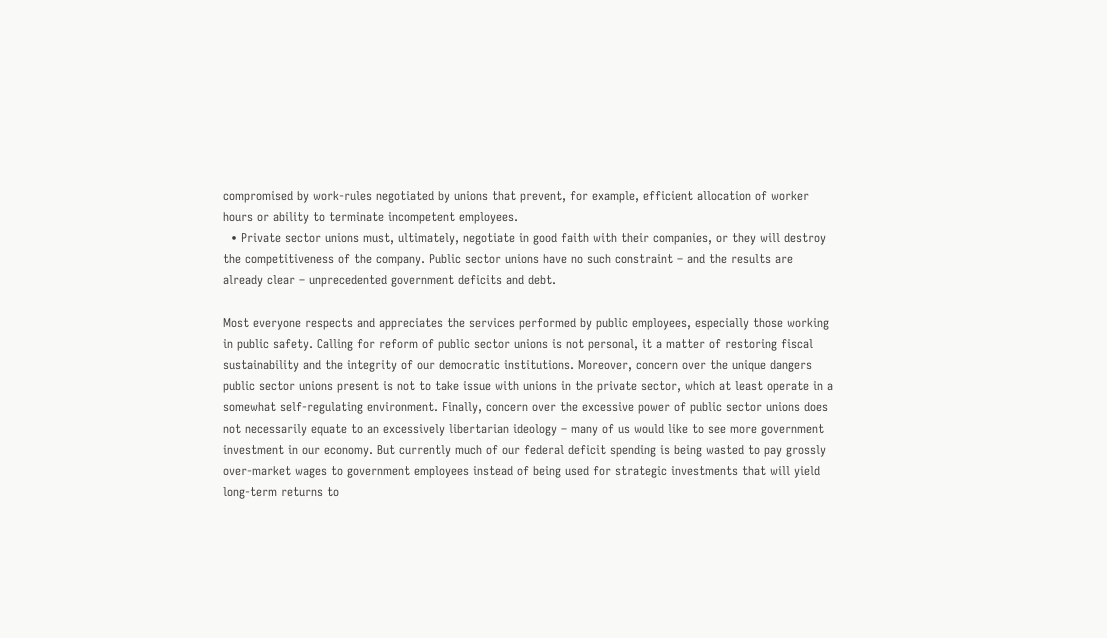compromised by work-rules negotiated by unions that prevent, for example, efficient allocation of worker hours or ability to terminate incompetent employees.
  • Private sector unions must, ultimately, negotiate in good faith with their companies, or they will destroy the competitiveness of the company. Public sector unions have no such constraint – and the results are already clear – unprecedented government deficits and debt.

Most everyone respects and appreciates the services performed by public employees, especially those working in public safety. Calling for reform of public sector unions is not personal, it a matter of restoring fiscal sustainability and the integrity of our democratic institutions. Moreover, concern over the unique dangers public sector unions present is not to take issue with unions in the private sector, which at least operate in a somewhat self-regulating environment. Finally, concern over the excessive power of public sector unions does not necessarily equate to an excessively libertarian ideology – many of us would like to see more government investment in our economy. But currently much of our federal deficit spending is being wasted to pay grossly over-market wages to government employees instead of being used for strategic investments that will yield long-term returns to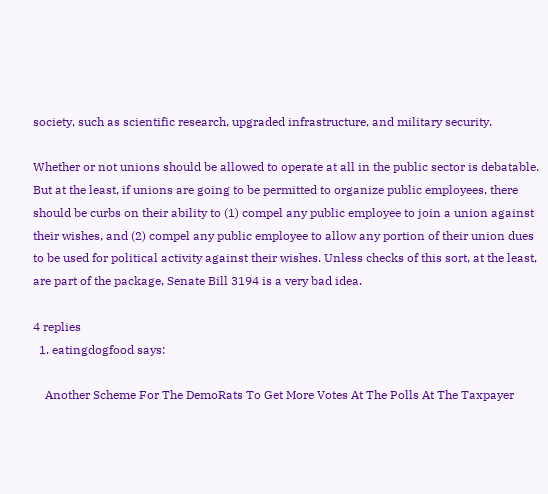society, such as scientific research, upgraded infrastructure, and military security.

Whether or not unions should be allowed to operate at all in the public sector is debatable. But at the least, if unions are going to be permitted to organize public employees, there should be curbs on their ability to (1) compel any public employee to join a union against their wishes, and (2) compel any public employee to allow any portion of their union dues to be used for political activity against their wishes. Unless checks of this sort, at the least, are part of the package, Senate Bill 3194 is a very bad idea.

4 replies
  1. eatingdogfood says:

    Another Scheme For The DemoRats To Get More Votes At The Polls At The Taxpayer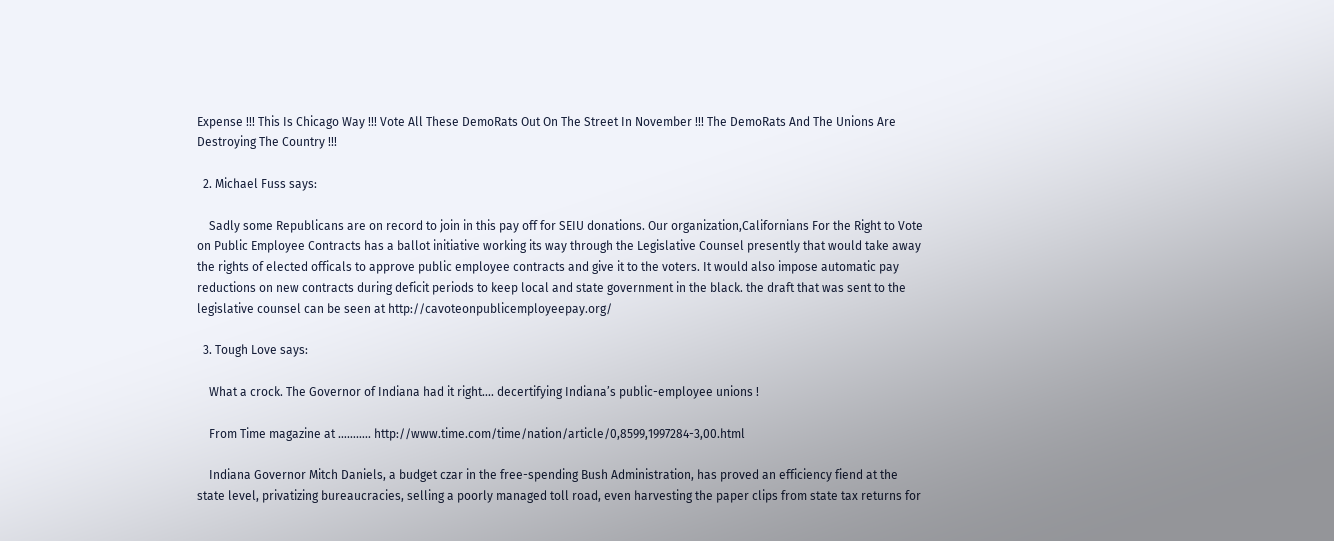Expense !!! This Is Chicago Way !!! Vote All These DemoRats Out On The Street In November !!! The DemoRats And The Unions Are Destroying The Country !!!

  2. Michael Fuss says:

    Sadly some Republicans are on record to join in this pay off for SEIU donations. Our organization,Californians For the Right to Vote on Public Employee Contracts has a ballot initiative working its way through the Legislative Counsel presently that would take away the rights of elected officals to approve public employee contracts and give it to the voters. It would also impose automatic pay reductions on new contracts during deficit periods to keep local and state government in the black. the draft that was sent to the legislative counsel can be seen at http://cavoteonpublicemployeepay.org/

  3. Tough Love says:

    What a crock. The Governor of Indiana had it right…. decertifying Indiana’s public-employee unions !

    From Time magazine at ……….. http://www.time.com/time/nation/article/0,8599,1997284-3,00.html

    Indiana Governor Mitch Daniels, a budget czar in the free-spending Bush Administration, has proved an efficiency fiend at the state level, privatizing bureaucracies, selling a poorly managed toll road, even harvesting the paper clips from state tax returns for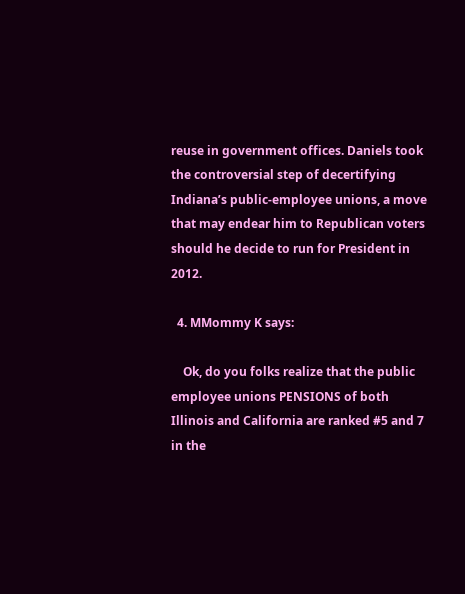reuse in government offices. Daniels took the controversial step of decertifying Indiana’s public-employee unions, a move that may endear him to Republican voters should he decide to run for President in 2012.

  4. MMommy K says:

    Ok, do you folks realize that the public employee unions PENSIONS of both Illinois and California are ranked #5 and 7 in the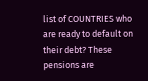list of COUNTRIES who are ready to default on their debt? These pensions are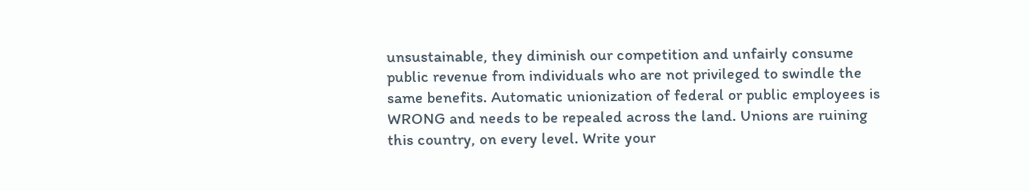unsustainable, they diminish our competition and unfairly consume public revenue from individuals who are not privileged to swindle the same benefits. Automatic unionization of federal or public employees is WRONG and needs to be repealed across the land. Unions are ruining this country, on every level. Write your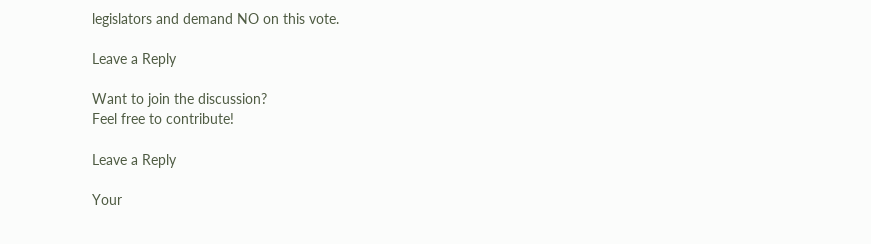legislators and demand NO on this vote.

Leave a Reply

Want to join the discussion?
Feel free to contribute!

Leave a Reply

Your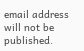email address will not be published.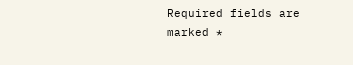Required fields are marked *